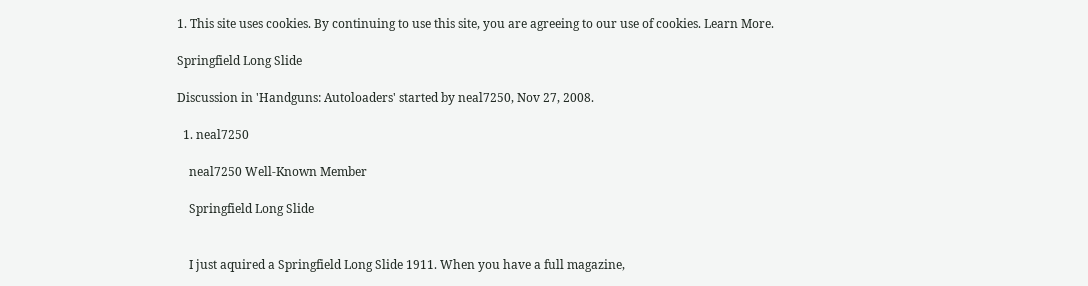1. This site uses cookies. By continuing to use this site, you are agreeing to our use of cookies. Learn More.

Springfield Long Slide

Discussion in 'Handguns: Autoloaders' started by neal7250, Nov 27, 2008.

  1. neal7250

    neal7250 Well-Known Member

    Springfield Long Slide


    I just aquired a Springfield Long Slide 1911. When you have a full magazine,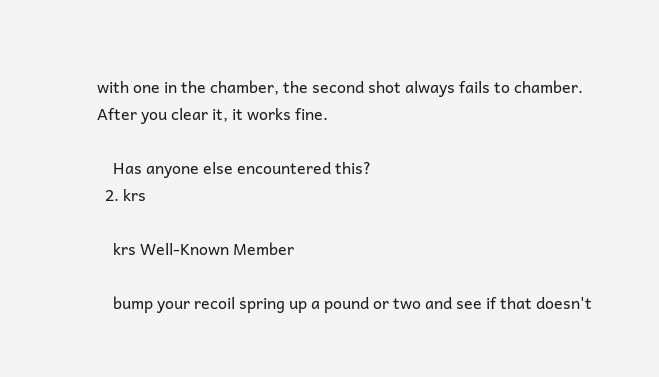with one in the chamber, the second shot always fails to chamber. After you clear it, it works fine.

    Has anyone else encountered this?
  2. krs

    krs Well-Known Member

    bump your recoil spring up a pound or two and see if that doesn't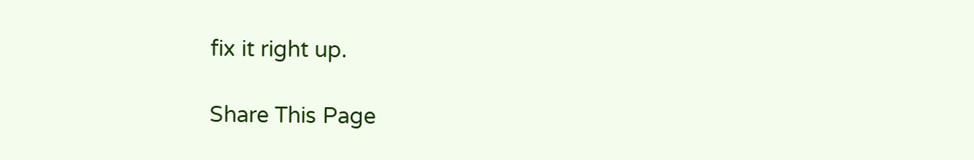fix it right up.

Share This Page